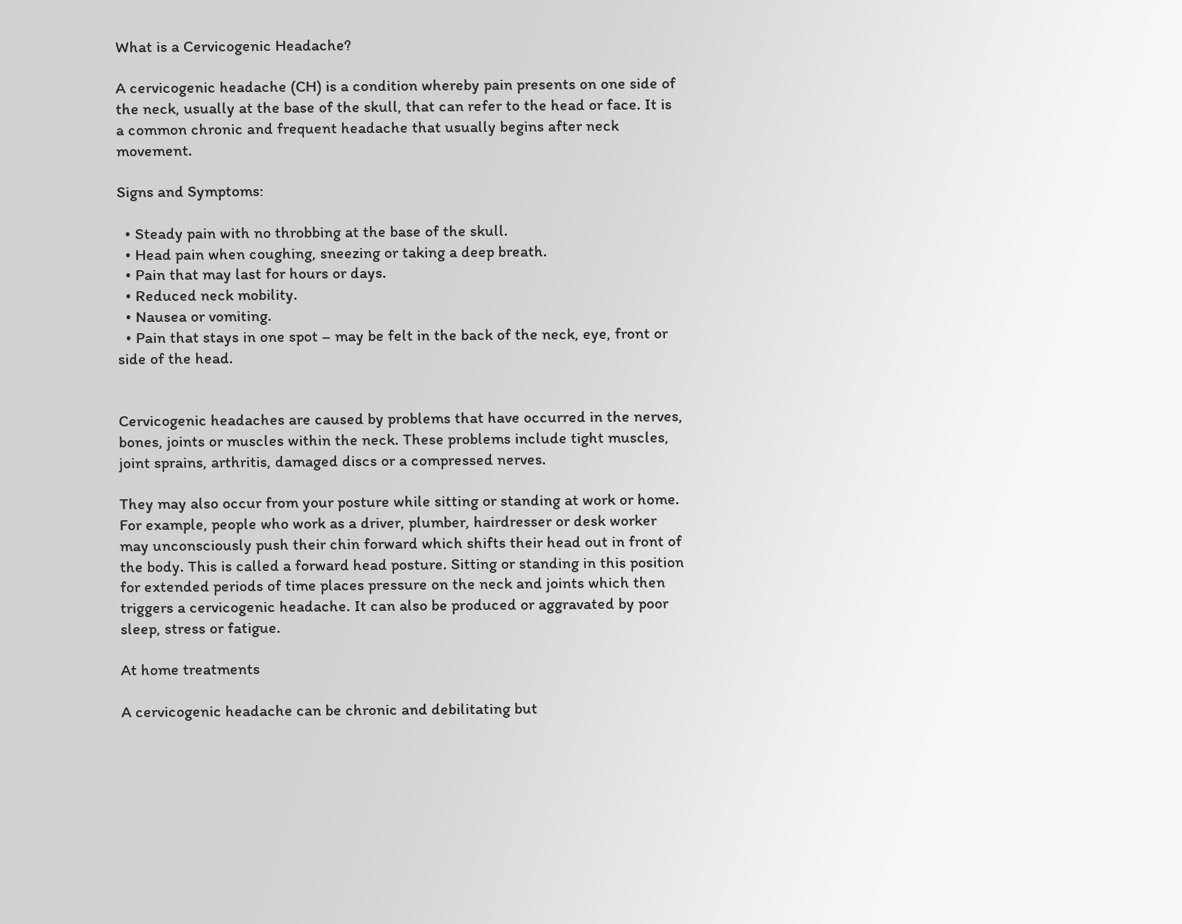What is a Cervicogenic Headache?

A cervicogenic headache (CH) is a condition whereby pain presents on one side of the neck, usually at the base of the skull, that can refer to the head or face. It is a common chronic and frequent headache that usually begins after neck movement.

Signs and Symptoms:

  • Steady pain with no throbbing at the base of the skull.
  • Head pain when coughing, sneezing or taking a deep breath.
  • Pain that may last for hours or days.
  • Reduced neck mobility.
  • Nausea or vomiting.
  • Pain that stays in one spot – may be felt in the back of the neck, eye, front or side of the head.


Cervicogenic headaches are caused by problems that have occurred in the nerves, bones, joints or muscles within the neck. These problems include tight muscles, joint sprains, arthritis, damaged discs or a compressed nerves.

They may also occur from your posture while sitting or standing at work or home. For example, people who work as a driver, plumber, hairdresser or desk worker may unconsciously push their chin forward which shifts their head out in front of the body. This is called a forward head posture. Sitting or standing in this position for extended periods of time places pressure on the neck and joints which then triggers a cervicogenic headache. It can also be produced or aggravated by poor sleep, stress or fatigue.

At home treatments

A cervicogenic headache can be chronic and debilitating but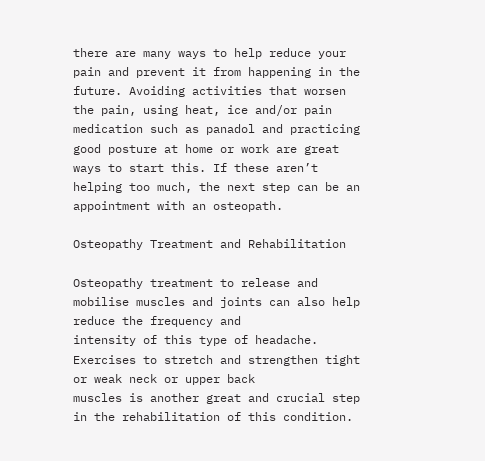there are many ways to help reduce your pain and prevent it from happening in the future. Avoiding activities that worsen the pain, using heat, ice and/or pain medication such as panadol and practicing good posture at home or work are great ways to start this. If these aren’t helping too much, the next step can be an appointment with an osteopath.

Osteopathy Treatment and Rehabilitation

Osteopathy treatment to release and mobilise muscles and joints can also help reduce the frequency and
intensity of this type of headache. Exercises to stretch and strengthen tight or weak neck or upper back
muscles is another great and crucial step in the rehabilitation of this condition.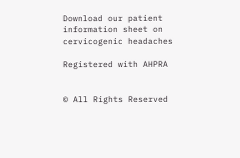Download our patient information sheet on cervicogenic headaches

Registered with AHPRA


© All Rights Reserved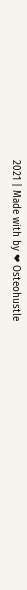2021 | Made with by ❤ Osteohustle